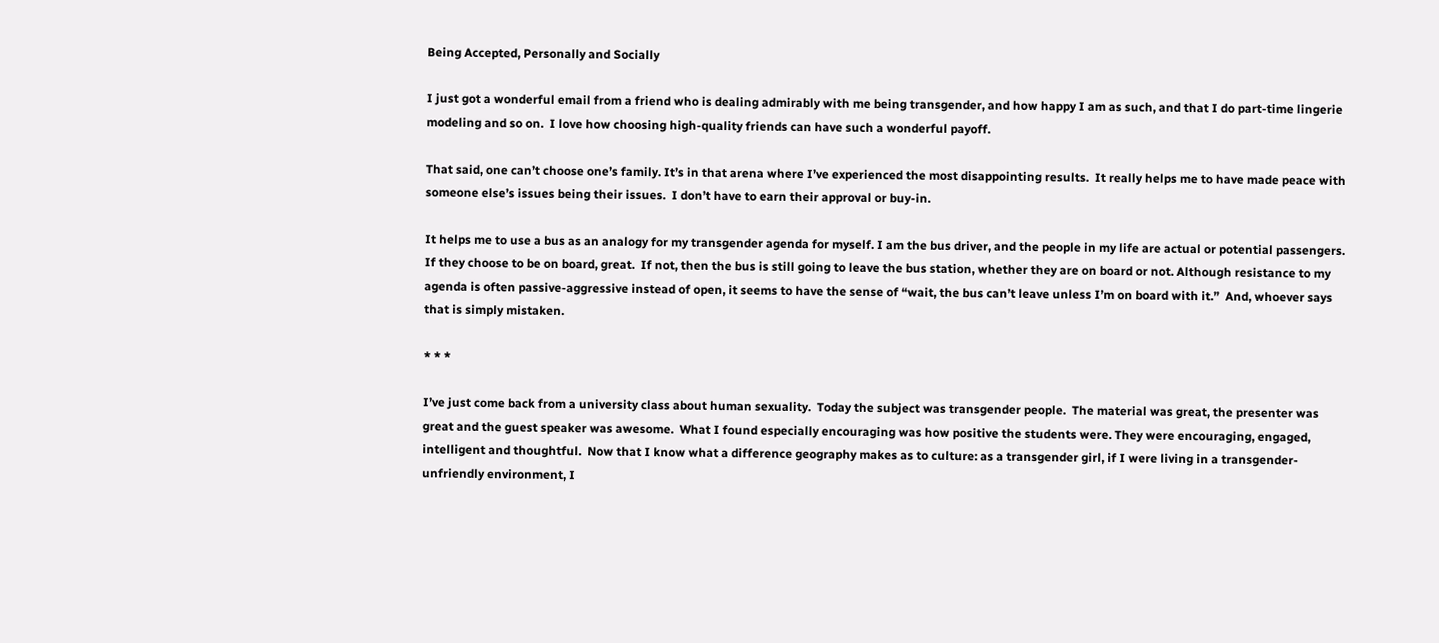Being Accepted, Personally and Socially

I just got a wonderful email from a friend who is dealing admirably with me being transgender, and how happy I am as such, and that I do part-time lingerie modeling and so on.  I love how choosing high-quality friends can have such a wonderful payoff.

That said, one can’t choose one’s family. It’s in that arena where I’ve experienced the most disappointing results.  It really helps me to have made peace with someone else’s issues being their issues.  I don’t have to earn their approval or buy-in.

It helps me to use a bus as an analogy for my transgender agenda for myself. I am the bus driver, and the people in my life are actual or potential passengers.  If they choose to be on board, great.  If not, then the bus is still going to leave the bus station, whether they are on board or not. Although resistance to my agenda is often passive-aggressive instead of open, it seems to have the sense of “wait, the bus can’t leave unless I’m on board with it.”  And, whoever says that is simply mistaken.

* * *

I’ve just come back from a university class about human sexuality.  Today the subject was transgender people.  The material was great, the presenter was great and the guest speaker was awesome.  What I found especially encouraging was how positive the students were. They were encouraging, engaged, intelligent and thoughtful.  Now that I know what a difference geography makes as to culture: as a transgender girl, if I were living in a transgender-unfriendly environment, I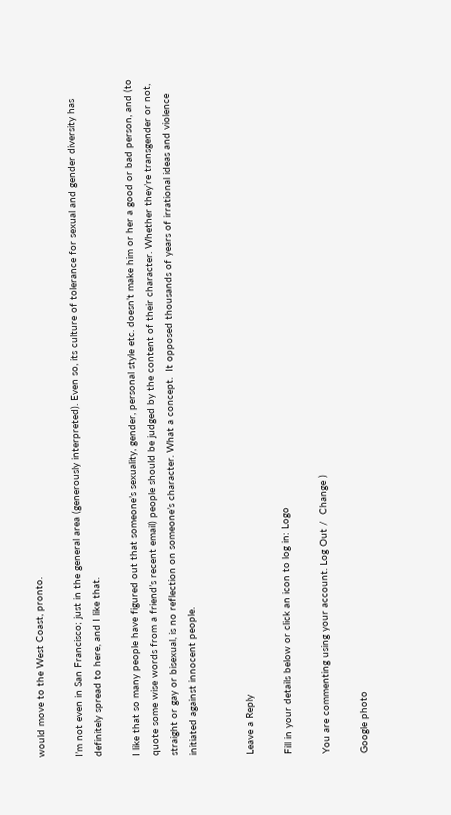would move to the West Coast, pronto.

I’m not even in San Francisco; just in the general area (generously interpreted). Even so, its culture of tolerance for sexual and gender diversity has definitely spread to here, and I like that.

I like that so many people have figured out that someone’s sexuality, gender, personal style etc. doesn’t make him or her a good or bad person, and (to quote some wise words from a friend’s recent email) people should be judged by the content of their character. Whether they’re transgender or not, straight or gay or bisexual, is no reflection on someone’s character. What a concept.  It opposed thousands of years of irrational ideas and violence initiated against innocent people.


Leave a Reply

Fill in your details below or click an icon to log in: Logo

You are commenting using your account. Log Out /  Change )

Google photo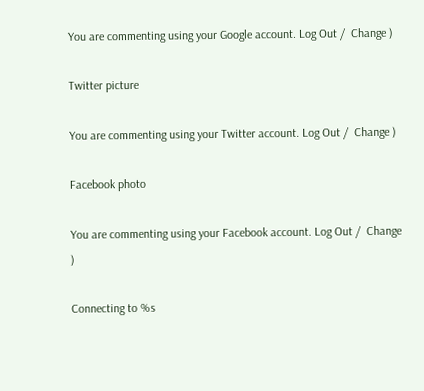You are commenting using your Google account. Log Out /  Change )

Twitter picture

You are commenting using your Twitter account. Log Out /  Change )

Facebook photo

You are commenting using your Facebook account. Log Out /  Change )

Connecting to %s